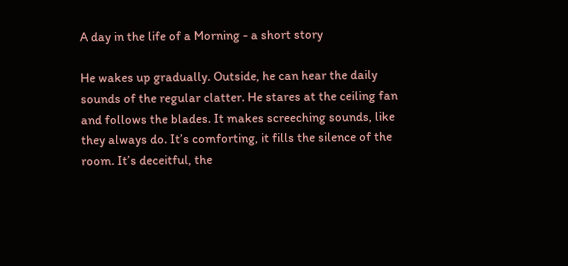A day in the life of a Morning - a short story

He wakes up gradually. Outside, he can hear the daily sounds of the regular clatter. He stares at the ceiling fan and follows the blades. It makes screeching sounds, like they always do. It’s comforting, it fills the silence of the room. It’s deceitful, the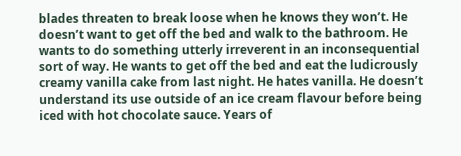blades threaten to break loose when he knows they won’t. He doesn’t want to get off the bed and walk to the bathroom. He wants to do something utterly irreverent in an inconsequential sort of way. He wants to get off the bed and eat the ludicrously creamy vanilla cake from last night. He hates vanilla. He doesn’t understand its use outside of an ice cream flavour before being iced with hot chocolate sauce. Years of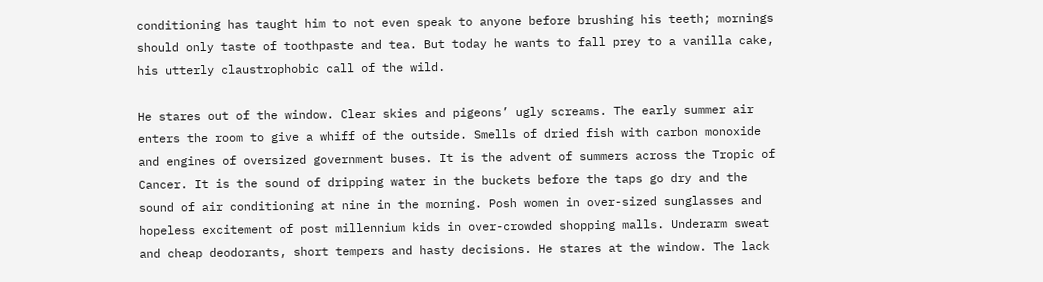conditioning has taught him to not even speak to anyone before brushing his teeth; mornings should only taste of toothpaste and tea. But today he wants to fall prey to a vanilla cake, his utterly claustrophobic call of the wild.

He stares out of the window. Clear skies and pigeons’ ugly screams. The early summer air enters the room to give a whiff of the outside. Smells of dried fish with carbon monoxide and engines of oversized government buses. It is the advent of summers across the Tropic of Cancer. It is the sound of dripping water in the buckets before the taps go dry and the sound of air conditioning at nine in the morning. Posh women in over-sized sunglasses and hopeless excitement of post millennium kids in over-crowded shopping malls. Underarm sweat and cheap deodorants, short tempers and hasty decisions. He stares at the window. The lack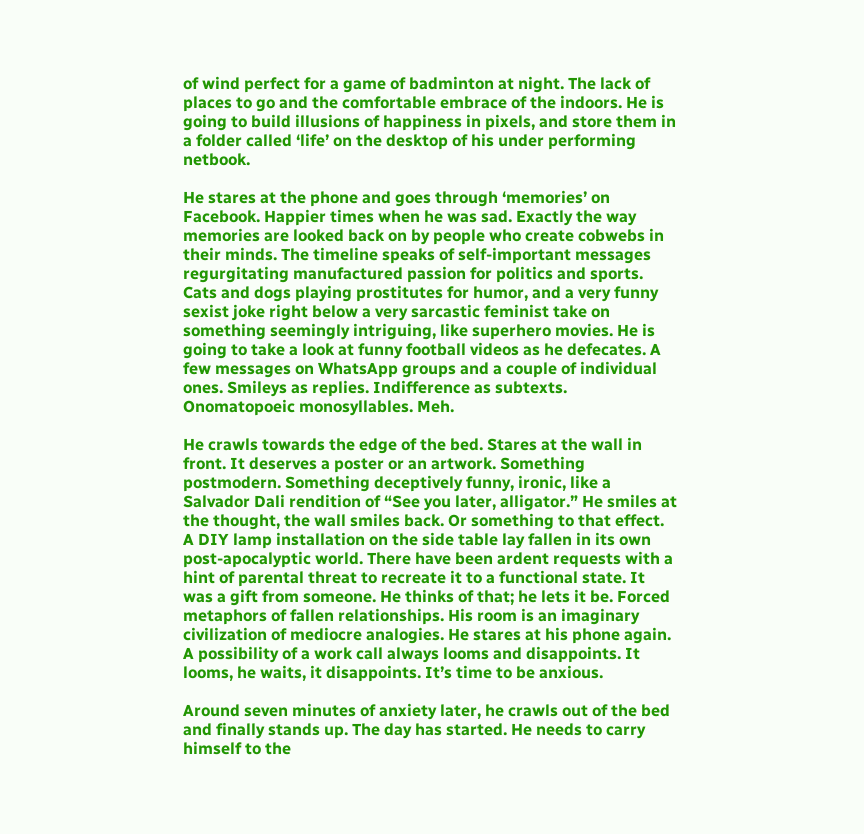of wind perfect for a game of badminton at night. The lack of places to go and the comfortable embrace of the indoors. He is going to build illusions of happiness in pixels, and store them in a folder called ‘life’ on the desktop of his under performing netbook.

He stares at the phone and goes through ‘memories’ on Facebook. Happier times when he was sad. Exactly the way memories are looked back on by people who create cobwebs in their minds. The timeline speaks of self-important messages regurgitating manufactured passion for politics and sports. Cats and dogs playing prostitutes for humor, and a very funny sexist joke right below a very sarcastic feminist take on something seemingly intriguing, like superhero movies. He is going to take a look at funny football videos as he defecates. A few messages on WhatsApp groups and a couple of individual ones. Smileys as replies. Indifference as subtexts. Onomatopoeic monosyllables. Meh.

He crawls towards the edge of the bed. Stares at the wall in front. It deserves a poster or an artwork. Something postmodern. Something deceptively funny, ironic, like a Salvador Dali rendition of “See you later, alligator.” He smiles at the thought, the wall smiles back. Or something to that effect. A DIY lamp installation on the side table lay fallen in its own post-apocalyptic world. There have been ardent requests with a hint of parental threat to recreate it to a functional state. It was a gift from someone. He thinks of that; he lets it be. Forced metaphors of fallen relationships. His room is an imaginary civilization of mediocre analogies. He stares at his phone again. A possibility of a work call always looms and disappoints. It looms, he waits, it disappoints. It’s time to be anxious.

Around seven minutes of anxiety later, he crawls out of the bed and finally stands up. The day has started. He needs to carry himself to the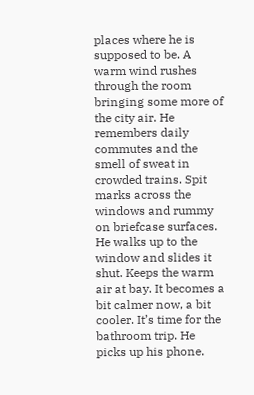places where he is supposed to be. A warm wind rushes through the room bringing some more of the city air. He remembers daily commutes and the smell of sweat in crowded trains. Spit marks across the windows and rummy on briefcase surfaces. He walks up to the window and slides it shut. Keeps the warm air at bay. It becomes a bit calmer now, a bit cooler. It’s time for the bathroom trip. He picks up his phone.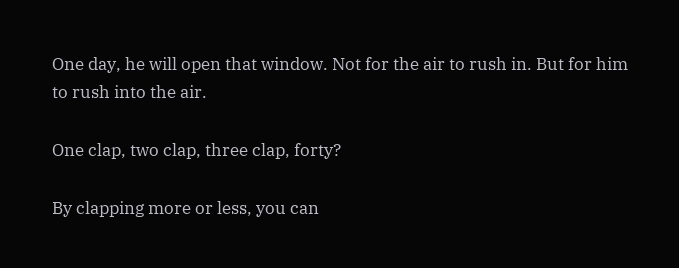One day, he will open that window. Not for the air to rush in. But for him to rush into the air.

One clap, two clap, three clap, forty?

By clapping more or less, you can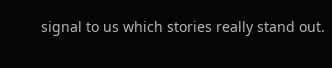signal to us which stories really stand out.